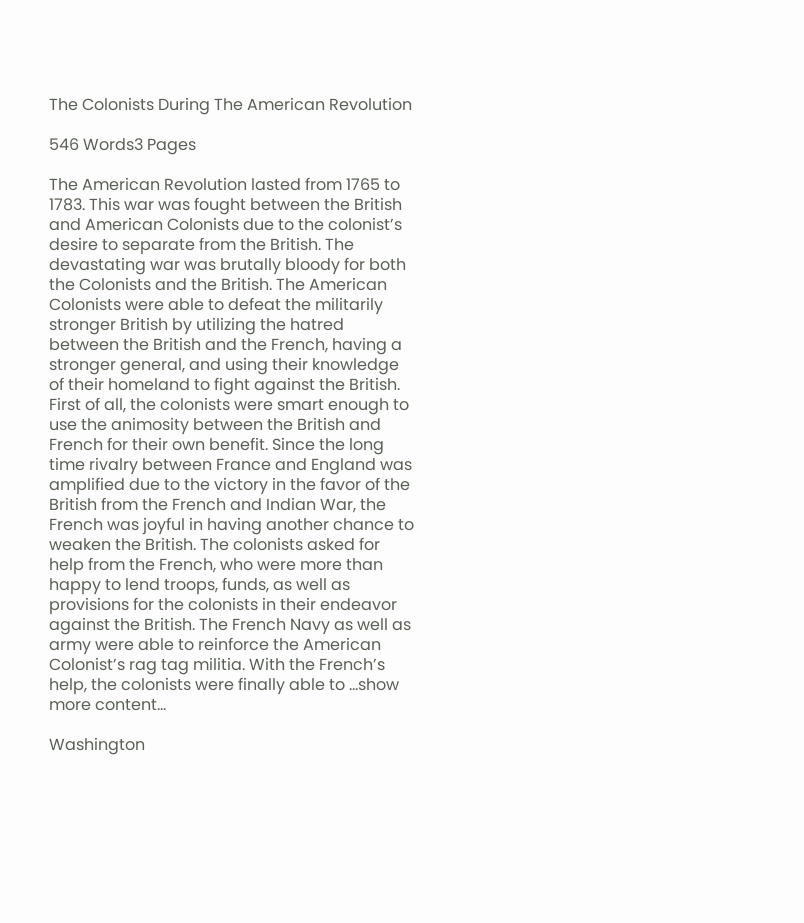The Colonists During The American Revolution

546 Words3 Pages

The American Revolution lasted from 1765 to 1783. This war was fought between the British and American Colonists due to the colonist’s desire to separate from the British. The devastating war was brutally bloody for both the Colonists and the British. The American Colonists were able to defeat the militarily stronger British by utilizing the hatred between the British and the French, having a stronger general, and using their knowledge of their homeland to fight against the British. First of all, the colonists were smart enough to use the animosity between the British and French for their own benefit. Since the long time rivalry between France and England was amplified due to the victory in the favor of the British from the French and Indian War, the French was joyful in having another chance to weaken the British. The colonists asked for help from the French, who were more than happy to lend troops, funds, as well as provisions for the colonists in their endeavor against the British. The French Navy as well as army were able to reinforce the American Colonist’s rag tag militia. With the French’s help, the colonists were finally able to …show more content…

Washington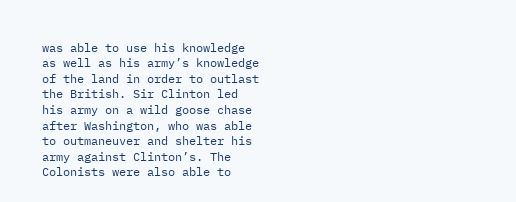was able to use his knowledge as well as his army’s knowledge of the land in order to outlast the British. Sir Clinton led his army on a wild goose chase after Washington, who was able to outmaneuver and shelter his army against Clinton’s. The Colonists were also able to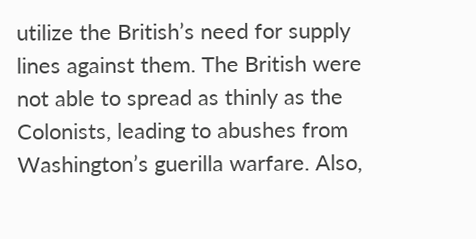utilize the British’s need for supply lines against them. The British were not able to spread as thinly as the Colonists, leading to abushes from Washington’s guerilla warfare. Also,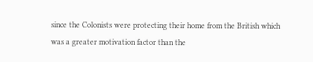since the Colonists were protecting their home from the British which was a greater motivation factor than the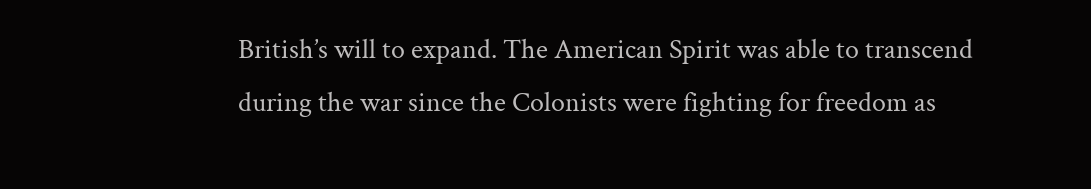British’s will to expand. The American Spirit was able to transcend during the war since the Colonists were fighting for freedom as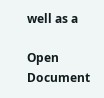well as a

Open Document